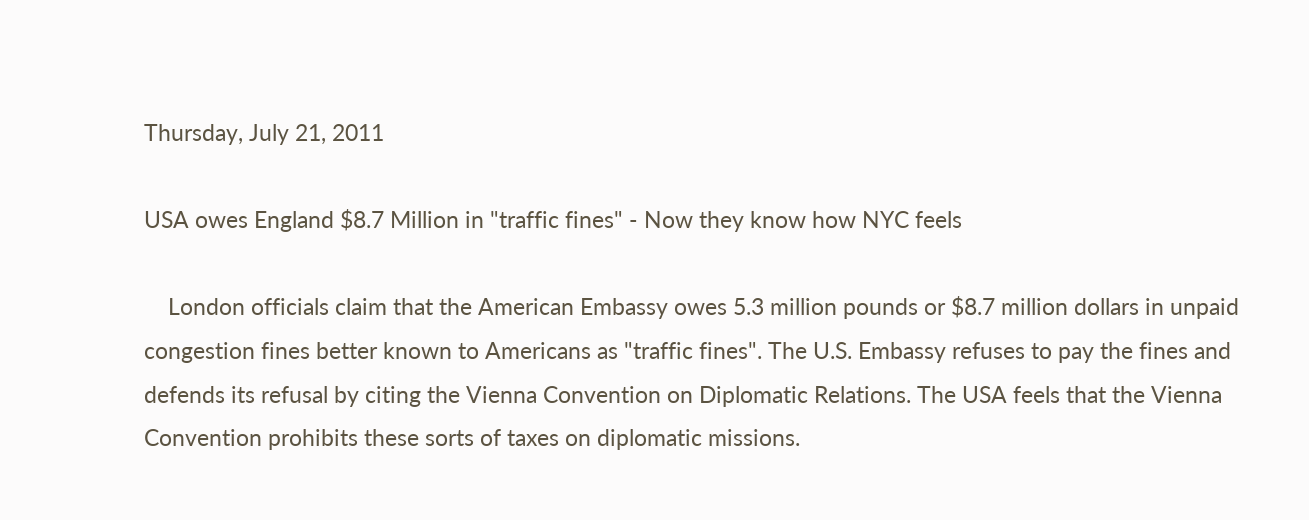Thursday, July 21, 2011

USA owes England $8.7 Million in "traffic fines" - Now they know how NYC feels

    London officials claim that the American Embassy owes 5.3 million pounds or $8.7 million dollars in unpaid congestion fines better known to Americans as "traffic fines". The U.S. Embassy refuses to pay the fines and defends its refusal by citing the Vienna Convention on Diplomatic Relations. The USA feels that the Vienna Convention prohibits these sorts of taxes on diplomatic missions.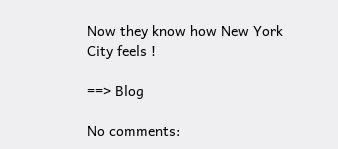Now they know how New York City feels !

==> Blog

No comments: